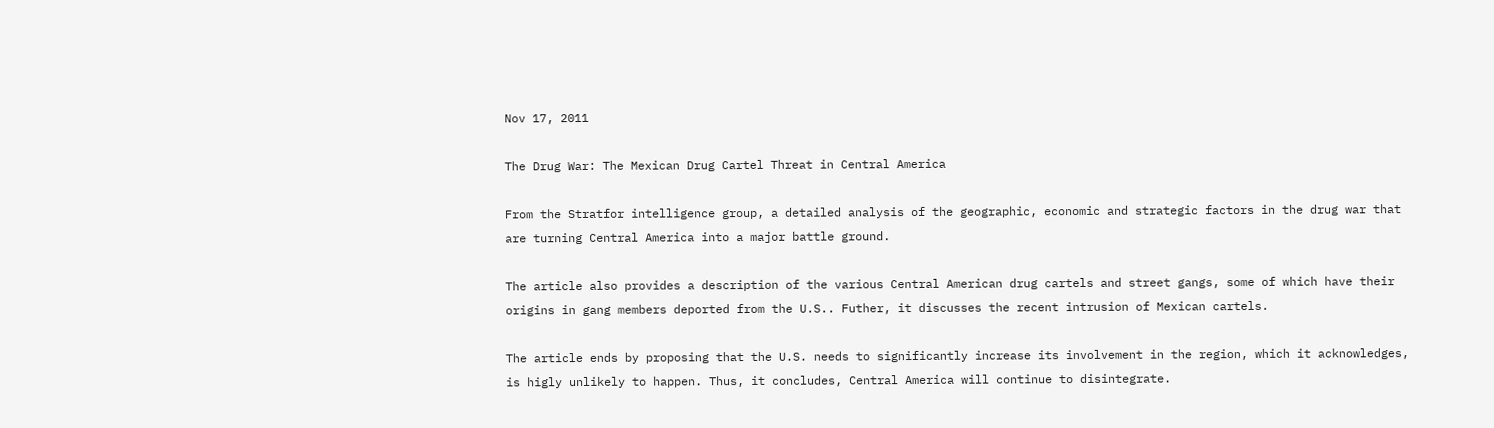Nov 17, 2011

The Drug War: The Mexican Drug Cartel Threat in Central America

From the Stratfor intelligence group, a detailed analysis of the geographic, economic and strategic factors in the drug war that are turning Central America into a major battle ground.

The article also provides a description of the various Central American drug cartels and street gangs, some of which have their origins in gang members deported from the U.S.. Futher, it discusses the recent intrusion of Mexican cartels.

The article ends by proposing that the U.S. needs to significantly increase its involvement in the region, which it acknowledges, is higly unlikely to happen. Thus, it concludes, Central America will continue to disintegrate.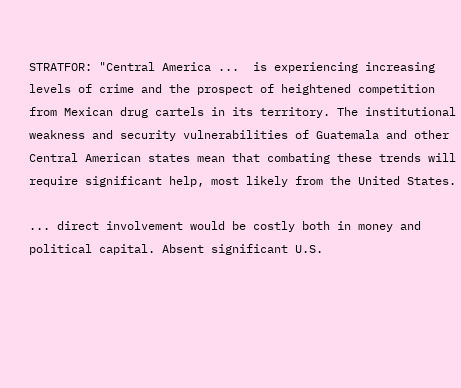STRATFOR: "Central America ...  is experiencing increasing levels of crime and the prospect of heightened competition from Mexican drug cartels in its territory. The institutional weakness and security vulnerabilities of Guatemala and other Central American states mean that combating these trends will require significant help, most likely from the United States.

... direct involvement would be costly both in money and political capital. Absent significant U.S.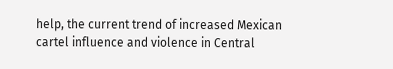help, the current trend of increased Mexican cartel influence and violence in Central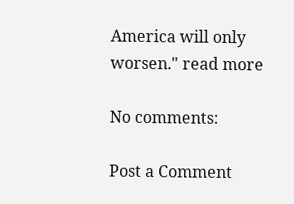America will only worsen." read more

No comments:

Post a Comment